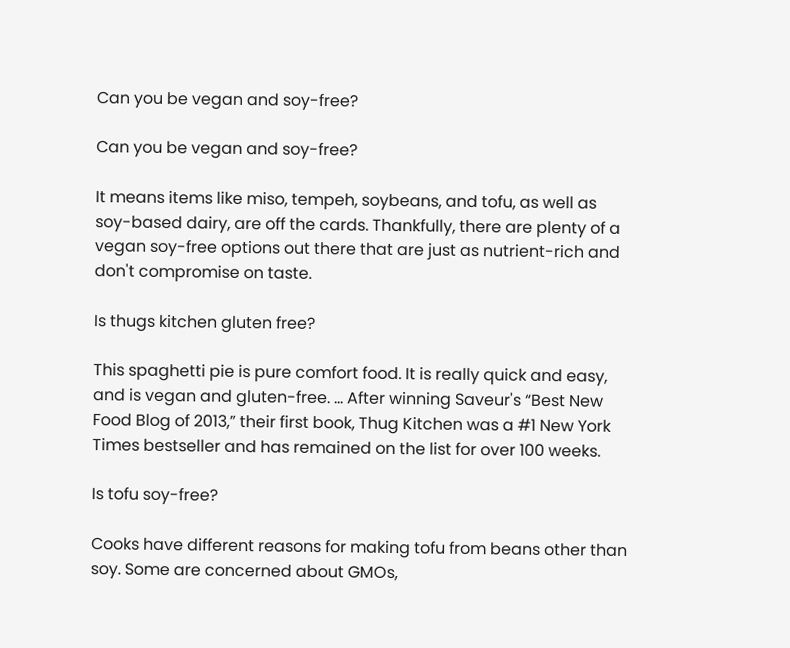Can you be vegan and soy-free?

Can you be vegan and soy-free?

It means items like miso, tempeh, soybeans, and tofu, as well as soy-based dairy, are off the cards. Thankfully, there are plenty of a vegan soy-free options out there that are just as nutrient-rich and don't compromise on taste.

Is thugs kitchen gluten free?

This spaghetti pie is pure comfort food. It is really quick and easy, and is vegan and gluten-free. ... After winning Saveur's “Best New Food Blog of 2013,” their first book, Thug Kitchen was a #1 New York Times bestseller and has remained on the list for over 100 weeks.

Is tofu soy-free?

Cooks have different reasons for making tofu from beans other than soy. Some are concerned about GMOs,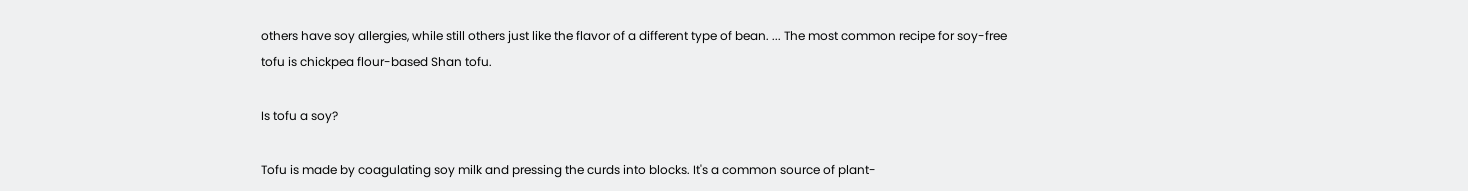others have soy allergies, while still others just like the flavor of a different type of bean. ... The most common recipe for soy-free tofu is chickpea flour-based Shan tofu.

Is tofu a soy?

Tofu is made by coagulating soy milk and pressing the curds into blocks. It's a common source of plant-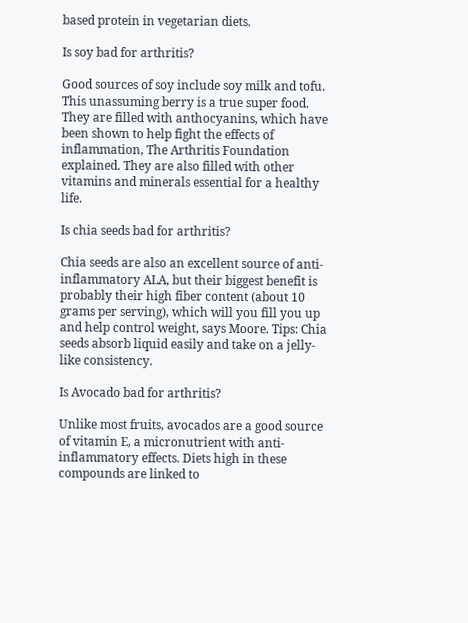based protein in vegetarian diets.

Is soy bad for arthritis?

Good sources of soy include soy milk and tofu. This unassuming berry is a true super food. They are filled with anthocyanins, which have been shown to help fight the effects of inflammation, The Arthritis Foundation explained. They are also filled with other vitamins and minerals essential for a healthy life.

Is chia seeds bad for arthritis?

Chia seeds are also an excellent source of anti-inflammatory ALA, but their biggest benefit is probably their high fiber content (about 10 grams per serving), which will you fill you up and help control weight, says Moore. Tips: Chia seeds absorb liquid easily and take on a jelly-like consistency.

Is Avocado bad for arthritis?

Unlike most fruits, avocados are a good source of vitamin E, a micronutrient with anti-inflammatory effects. Diets high in these compounds are linked to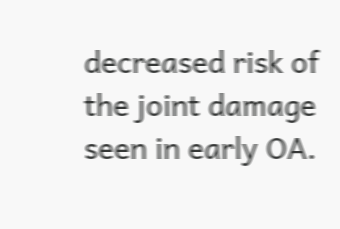decreased risk of the joint damage seen in early OA.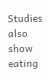Studies also show eating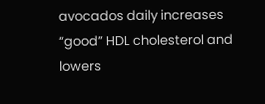avocados daily increases “good” HDL cholesterol and lowers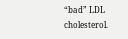“bad” LDL cholesterol.